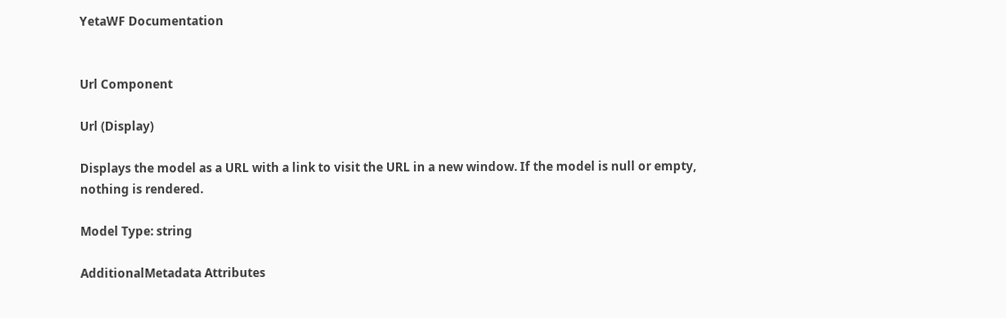YetaWF Documentation


Url Component

Url (Display)

Displays the model as a URL with a link to visit the URL in a new window. If the model is null or empty, nothing is rendered.

Model Type: string

AdditionalMetadata Attributes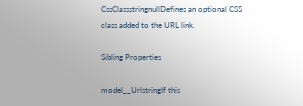CssClassstringnullDefines an optional CSS class added to the URL link.

Sibling Properties

model__UrlstringIf this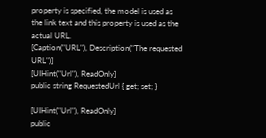property is specified, the model is used as the link text and this property is used as the actual URL.
[Caption("URL"), Description("The requested URL")]
[UIHint("Url"), ReadOnly]
public string RequestedUrl { get; set; }

[UIHint("Url"), ReadOnly]
public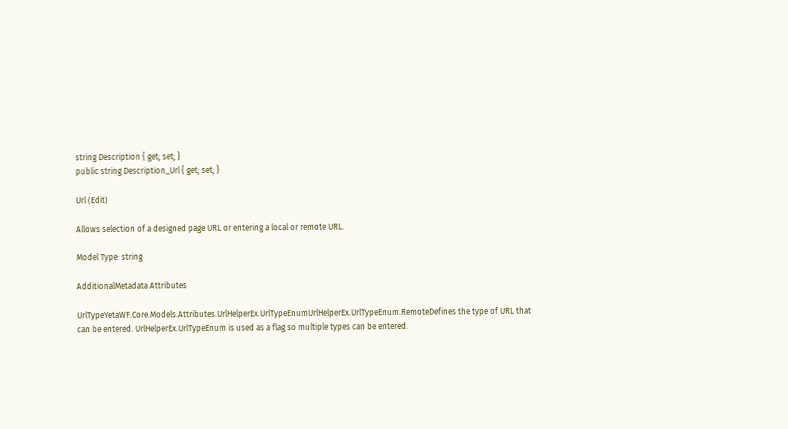string Description { get; set; }
public string Description_Url { get; set; }

Url (Edit)

Allows selection of a designed page URL or entering a local or remote URL.

Model Type: string

AdditionalMetadata Attributes

UrlTypeYetaWF.Core.Models.Attributes.UrlHelperEx.UrlTypeEnumUrlHelperEx.UrlTypeEnum.RemoteDefines the type of URL that can be entered. UrlHelperEx.UrlTypeEnum is used as a flag so multiple types can be entered.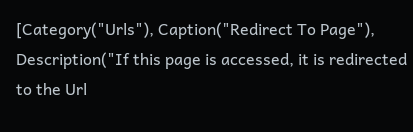[Category("Urls"), Caption("Redirect To Page"), Description("If this page is accessed, it is redirected to the Url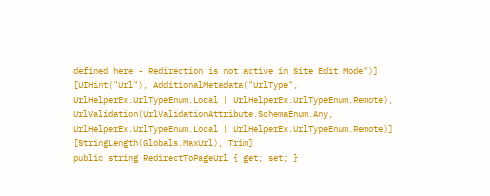defined here - Redirection is not active in Site Edit Mode")]
[UIHint("Url"), AdditionalMetadata("UrlType", UrlHelperEx.UrlTypeEnum.Local | UrlHelperEx.UrlTypeEnum.Remote), UrlValidation(UrlValidationAttribute.SchemaEnum.Any, UrlHelperEx.UrlTypeEnum.Local | UrlHelperEx.UrlTypeEnum.Remote)]
[StringLength(Globals.MaxUrl), Trim]
public string RedirectToPageUrl { get; set; }